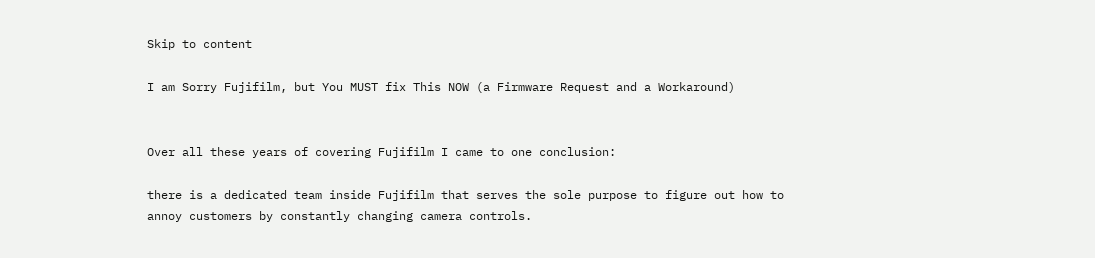Skip to content

I am Sorry Fujifilm, but You MUST fix This NOW (a Firmware Request and a Workaround)


Over all these years of covering Fujifilm I came to one conclusion:

there is a dedicated team inside Fujifilm that serves the sole purpose to figure out how to annoy customers by constantly changing camera controls.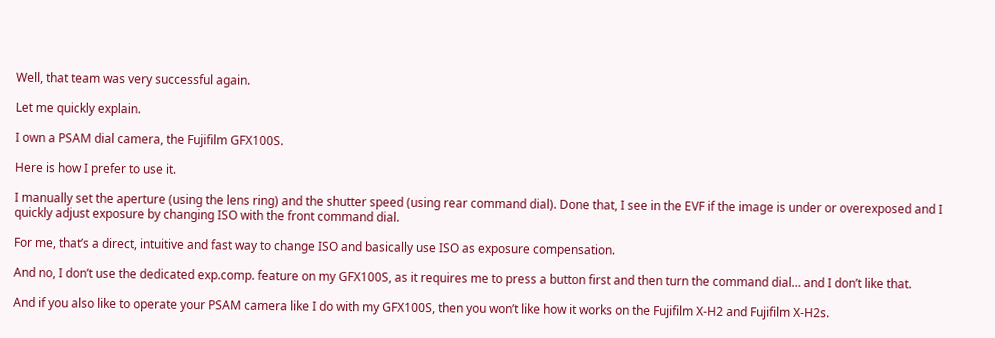Well, that team was very successful again.

Let me quickly explain.

I own a PSAM dial camera, the Fujifilm GFX100S.

Here is how I prefer to use it.

I manually set the aperture (using the lens ring) and the shutter speed (using rear command dial). Done that, I see in the EVF if the image is under or overexposed and I quickly adjust exposure by changing ISO with the front command dial.

For me, that’s a direct, intuitive and fast way to change ISO and basically use ISO as exposure compensation.

And no, I don’t use the dedicated exp.comp. feature on my GFX100S, as it requires me to press a button first and then turn the command dial… and I don’t like that.

And if you also like to operate your PSAM camera like I do with my GFX100S, then you won’t like how it works on the Fujifilm X-H2 and Fujifilm X-H2s.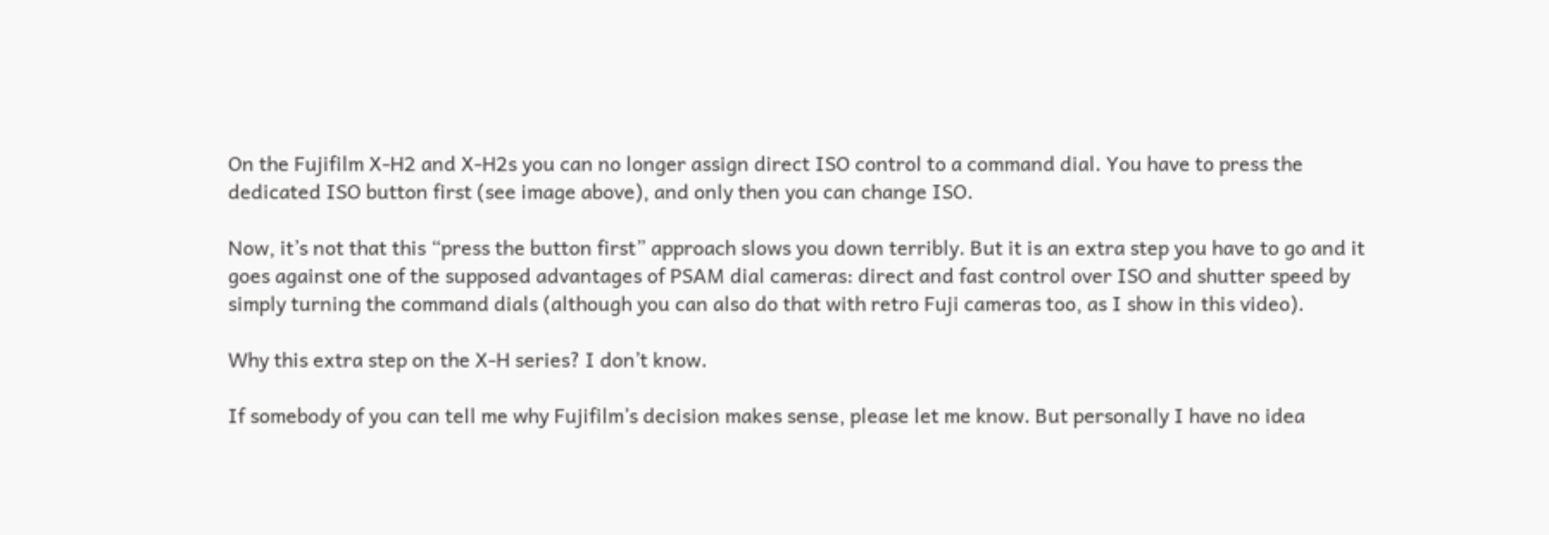On the Fujifilm X-H2 and X-H2s you can no longer assign direct ISO control to a command dial. You have to press the dedicated ISO button first (see image above), and only then you can change ISO.

Now, it’s not that this “press the button first” approach slows you down terribly. But it is an extra step you have to go and it goes against one of the supposed advantages of PSAM dial cameras: direct and fast control over ISO and shutter speed by simply turning the command dials (although you can also do that with retro Fuji cameras too, as I show in this video).

Why this extra step on the X-H series? I don’t know.

If somebody of you can tell me why Fujifilm’s decision makes sense, please let me know. But personally I have no idea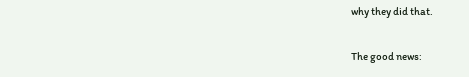why they did that.

The good news: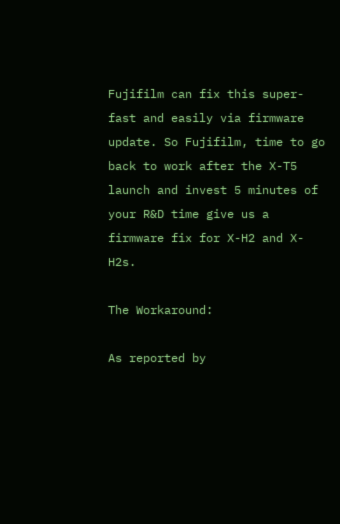Fujifilm can fix this super-fast and easily via firmware update. So Fujifilm, time to go back to work after the X-T5 launch and invest 5 minutes of your R&D time give us a firmware fix for X-H2 and X-H2s.

The Workaround:

As reported by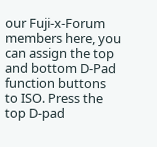our Fuji-x-Forum members here, you can assign the top and bottom D-Pad function buttons to ISO. Press the top D-pad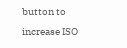button to increase ISO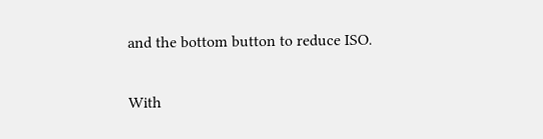and the bottom button to reduce ISO.

With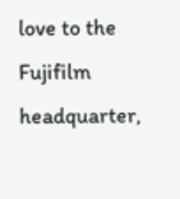love to the Fujifilm headquarter,